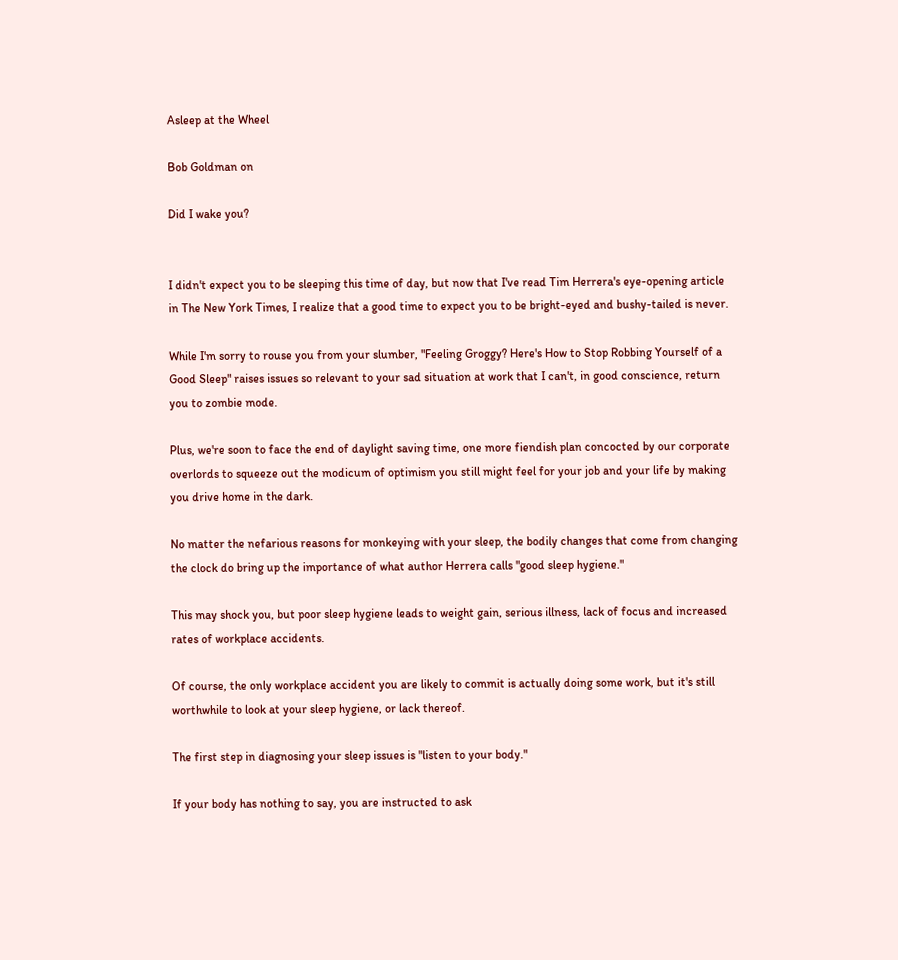Asleep at the Wheel

Bob Goldman on

Did I wake you?


I didn't expect you to be sleeping this time of day, but now that I've read Tim Herrera's eye-opening article in The New York Times, I realize that a good time to expect you to be bright-eyed and bushy-tailed is never.

While I'm sorry to rouse you from your slumber, "Feeling Groggy? Here's How to Stop Robbing Yourself of a Good Sleep" raises issues so relevant to your sad situation at work that I can't, in good conscience, return you to zombie mode.

Plus, we're soon to face the end of daylight saving time, one more fiendish plan concocted by our corporate overlords to squeeze out the modicum of optimism you still might feel for your job and your life by making you drive home in the dark.

No matter the nefarious reasons for monkeying with your sleep, the bodily changes that come from changing the clock do bring up the importance of what author Herrera calls "good sleep hygiene."

This may shock you, but poor sleep hygiene leads to weight gain, serious illness, lack of focus and increased rates of workplace accidents.

Of course, the only workplace accident you are likely to commit is actually doing some work, but it's still worthwhile to look at your sleep hygiene, or lack thereof.

The first step in diagnosing your sleep issues is "listen to your body."

If your body has nothing to say, you are instructed to ask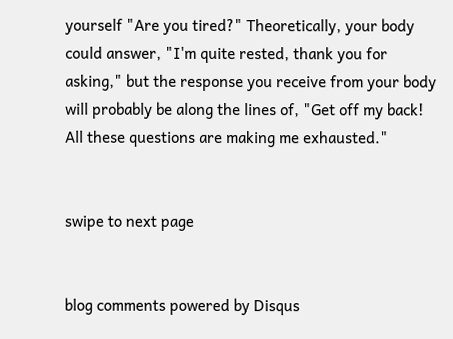yourself "Are you tired?" Theoretically, your body could answer, "I'm quite rested, thank you for asking," but the response you receive from your body will probably be along the lines of, "Get off my back! All these questions are making me exhausted."


swipe to next page


blog comments powered by Disqus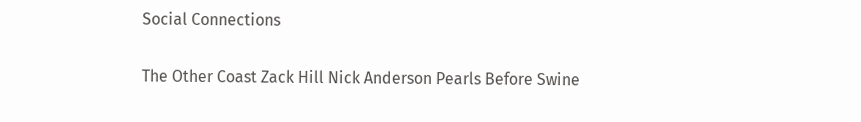Social Connections


The Other Coast Zack Hill Nick Anderson Pearls Before Swine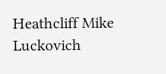Heathcliff Mike Luckovich